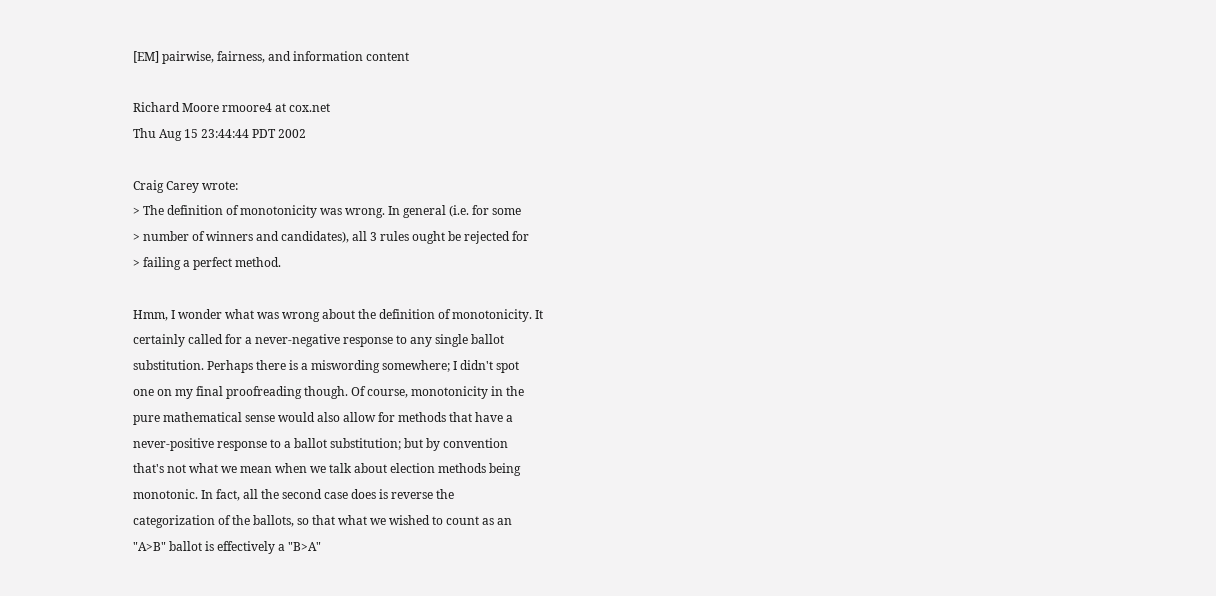[EM] pairwise, fairness, and information content

Richard Moore rmoore4 at cox.net
Thu Aug 15 23:44:44 PDT 2002

Craig Carey wrote:
> The definition of monotonicity was wrong. In general (i.e. for some
> number of winners and candidates), all 3 rules ought be rejected for
> failing a perfect method.

Hmm, I wonder what was wrong about the definition of monotonicity. It
certainly called for a never-negative response to any single ballot
substitution. Perhaps there is a miswording somewhere; I didn't spot
one on my final proofreading though. Of course, monotonicity in the
pure mathematical sense would also allow for methods that have a
never-positive response to a ballot substitution; but by convention
that's not what we mean when we talk about election methods being
monotonic. In fact, all the second case does is reverse the
categorization of the ballots, so that what we wished to count as an
"A>B" ballot is effectively a "B>A"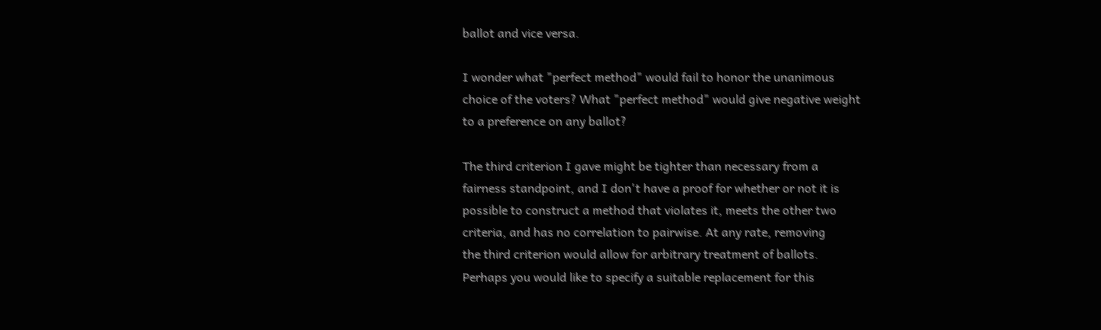ballot and vice versa.

I wonder what "perfect method" would fail to honor the unanimous
choice of the voters? What "perfect method" would give negative weight
to a preference on any ballot?

The third criterion I gave might be tighter than necessary from a
fairness standpoint, and I don't have a proof for whether or not it is
possible to construct a method that violates it, meets the other two
criteria, and has no correlation to pairwise. At any rate, removing
the third criterion would allow for arbitrary treatment of ballots.
Perhaps you would like to specify a suitable replacement for this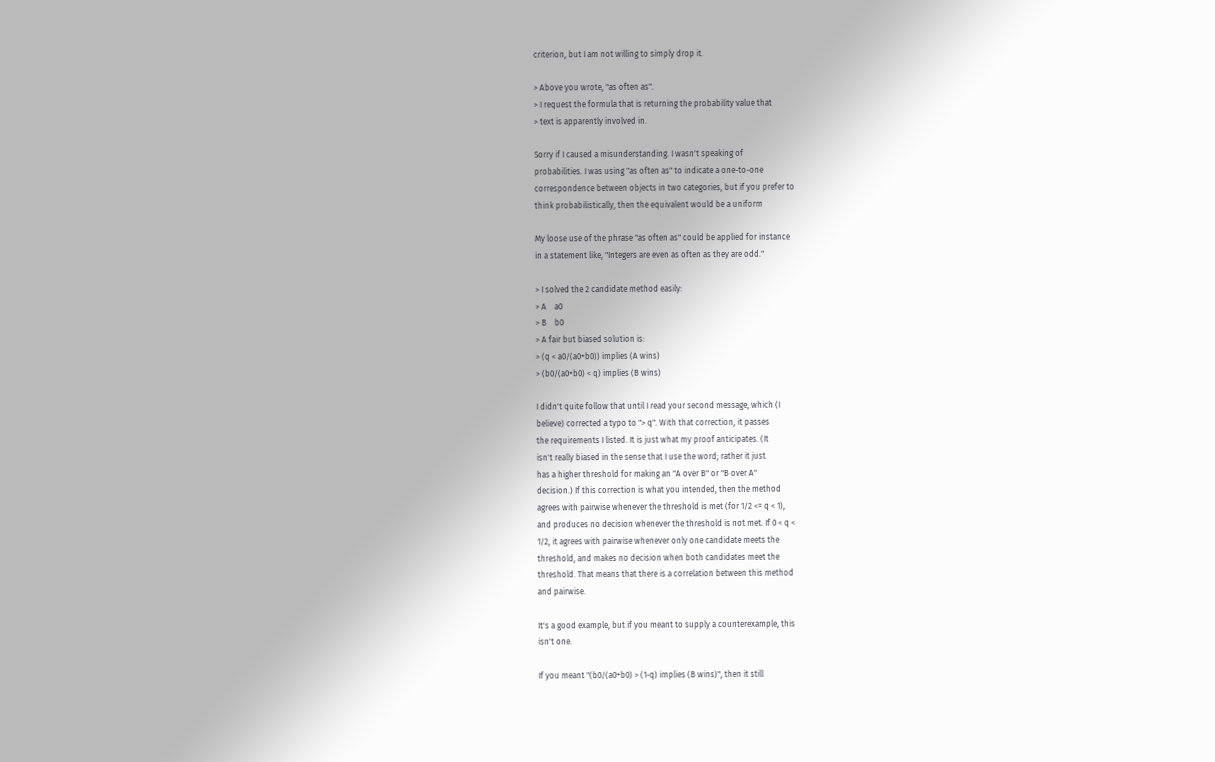criterion, but I am not willing to simply drop it.

> Above you wrote, "as often as".
> I request the formula that is returning the probability value that
> text is apparently involved in.

Sorry if I caused a misunderstanding. I wasn't speaking of
probabilities. I was using "as often as" to indicate a one-to-one
correspondence between objects in two categories, but if you prefer to
think probabilistically, then the equivalent would be a uniform

My loose use of the phrase "as often as" could be applied for instance
in a statement like, "Integers are even as often as they are odd."

> I solved the 2 candidate method easily:
> A    a0
> B    b0
> A fair but biased solution is:
> (q < a0/(a0+b0)) implies (A wins)
> (b0/(a0+b0) < q) implies (B wins)

I didn't quite follow that until I read your second message, which (I
believe) corrected a typo to "> q". With that correction, it passes
the requirements I listed. It is just what my proof anticipates. (It
isn't really biased in the sense that I use the word; rather it just
has a higher threshold for making an "A over B" or "B over A"
decision.) If this correction is what you intended, then the method
agrees with pairwise whenever the threshold is met (for 1/2 <= q < 1),
and produces no decision whenever the threshold is not met. If 0 < q <
1/2, it agrees with pairwise whenever only one candidate meets the
threshold, and makes no decision when both candidates meet the
threshold. That means that there is a correlation between this method
and pairwise.

It's a good example, but if you meant to supply a counterexample, this
isn't one.

If you meant "(b0/(a0+b0) > (1-q) implies (B wins)", then it still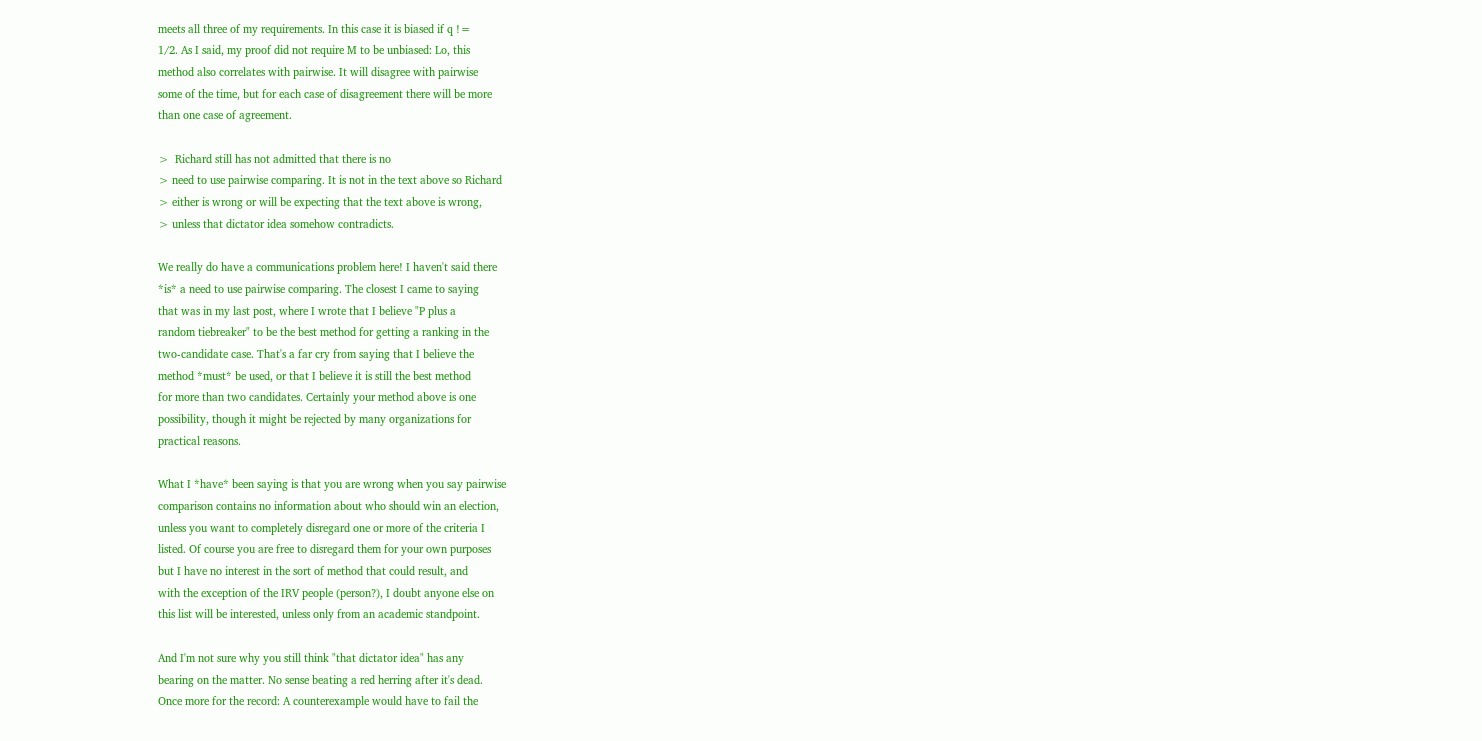meets all three of my requirements. In this case it is biased if q !=
1/2. As I said, my proof did not require M to be unbiased: Lo, this
method also correlates with pairwise. It will disagree with pairwise
some of the time, but for each case of disagreement there will be more
than one case of agreement.

>  Richard still has not admitted that there is no
> need to use pairwise comparing. It is not in the text above so Richard
> either is wrong or will be expecting that the text above is wrong,
> unless that dictator idea somehow contradicts.

We really do have a communications problem here! I haven't said there
*is* a need to use pairwise comparing. The closest I came to saying
that was in my last post, where I wrote that I believe "P plus a
random tiebreaker" to be the best method for getting a ranking in the
two-candidate case. That's a far cry from saying that I believe the
method *must* be used, or that I believe it is still the best method
for more than two candidates. Certainly your method above is one
possibility, though it might be rejected by many organizations for
practical reasons.

What I *have* been saying is that you are wrong when you say pairwise
comparison contains no information about who should win an election,
unless you want to completely disregard one or more of the criteria I
listed. Of course you are free to disregard them for your own purposes
but I have no interest in the sort of method that could result, and
with the exception of the IRV people (person?), I doubt anyone else on
this list will be interested, unless only from an academic standpoint.

And I'm not sure why you still think "that dictator idea" has any
bearing on the matter. No sense beating a red herring after it's dead.
Once more for the record: A counterexample would have to fail the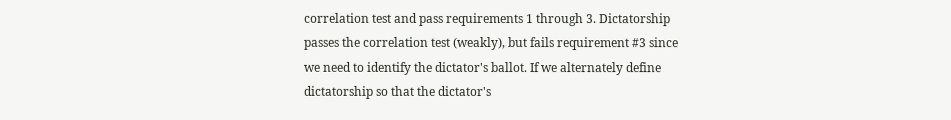correlation test and pass requirements 1 through 3. Dictatorship
passes the correlation test (weakly), but fails requirement #3 since
we need to identify the dictator's ballot. If we alternately define
dictatorship so that the dictator's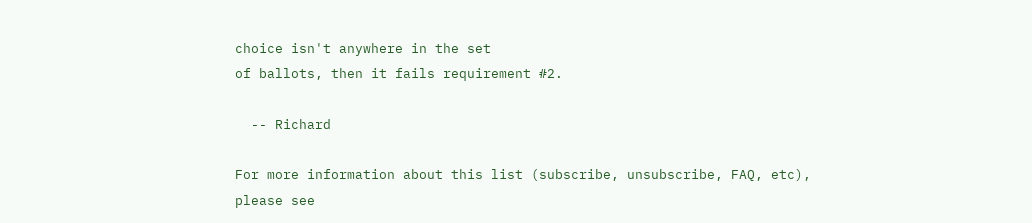choice isn't anywhere in the set
of ballots, then it fails requirement #2.

  -- Richard

For more information about this list (subscribe, unsubscribe, FAQ, etc),
please see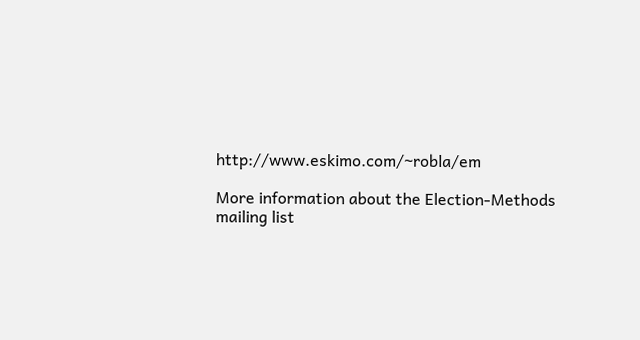http://www.eskimo.com/~robla/em

More information about the Election-Methods mailing list